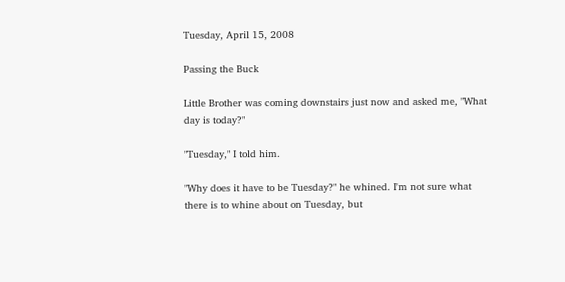Tuesday, April 15, 2008

Passing the Buck

Little Brother was coming downstairs just now and asked me, "What day is today?"

"Tuesday," I told him.

"Why does it have to be Tuesday?" he whined. I'm not sure what there is to whine about on Tuesday, but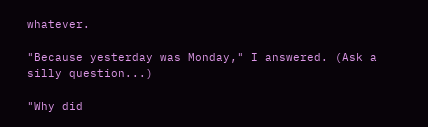whatever.

"Because yesterday was Monday," I answered. (Ask a silly question...)

"Why did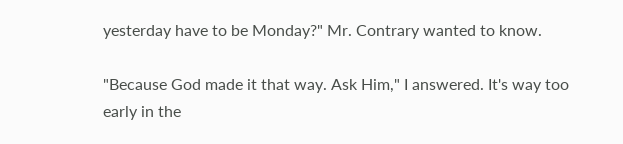yesterday have to be Monday?" Mr. Contrary wanted to know.

"Because God made it that way. Ask Him," I answered. It's way too early in the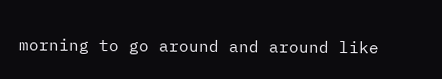morning to go around and around like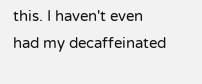this. I haven't even had my decaffeinated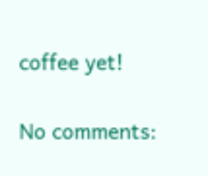coffee yet!

No comments: